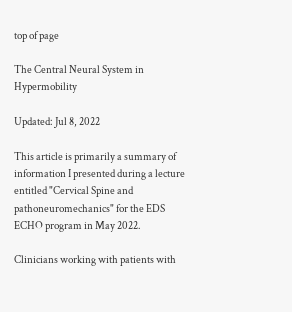top of page

The Central Neural System in Hypermobility

Updated: Jul 8, 2022

This article is primarily a summary of information I presented during a lecture entitled "Cervical Spine and pathoneuromechanics" for the EDS ECHO program in May 2022.

Clinicians working with patients with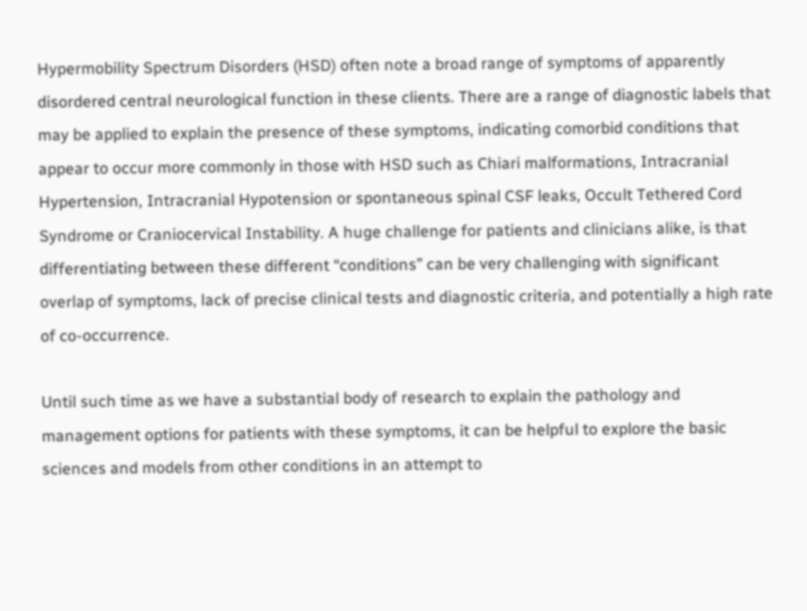Hypermobility Spectrum Disorders (HSD) often note a broad range of symptoms of apparently disordered central neurological function in these clients. There are a range of diagnostic labels that may be applied to explain the presence of these symptoms, indicating comorbid conditions that appear to occur more commonly in those with HSD such as Chiari malformations, Intracranial Hypertension, Intracranial Hypotension or spontaneous spinal CSF leaks, Occult Tethered Cord Syndrome or Craniocervical Instability. A huge challenge for patients and clinicians alike, is that differentiating between these different “conditions” can be very challenging with significant overlap of symptoms, lack of precise clinical tests and diagnostic criteria, and potentially a high rate of co-occurrence.

Until such time as we have a substantial body of research to explain the pathology and management options for patients with these symptoms, it can be helpful to explore the basic sciences and models from other conditions in an attempt to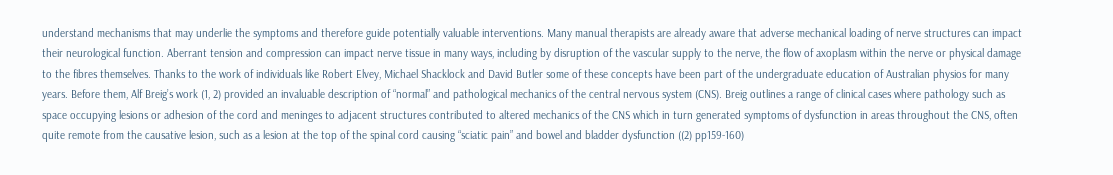understand mechanisms that may underlie the symptoms and therefore guide potentially valuable interventions. Many manual therapists are already aware that adverse mechanical loading of nerve structures can impact their neurological function. Aberrant tension and compression can impact nerve tissue in many ways, including by disruption of the vascular supply to the nerve, the flow of axoplasm within the nerve or physical damage to the fibres themselves. Thanks to the work of individuals like Robert Elvey, Michael Shacklock and David Butler some of these concepts have been part of the undergraduate education of Australian physios for many years. Before them, Alf Breig’s work (1, 2) provided an invaluable description of “normal” and pathological mechanics of the central nervous system (CNS). Breig outlines a range of clinical cases where pathology such as space occupying lesions or adhesion of the cord and meninges to adjacent structures contributed to altered mechanics of the CNS which in turn generated symptoms of dysfunction in areas throughout the CNS, often quite remote from the causative lesion, such as a lesion at the top of the spinal cord causing “sciatic pain” and bowel and bladder dysfunction ((2) pp159-160)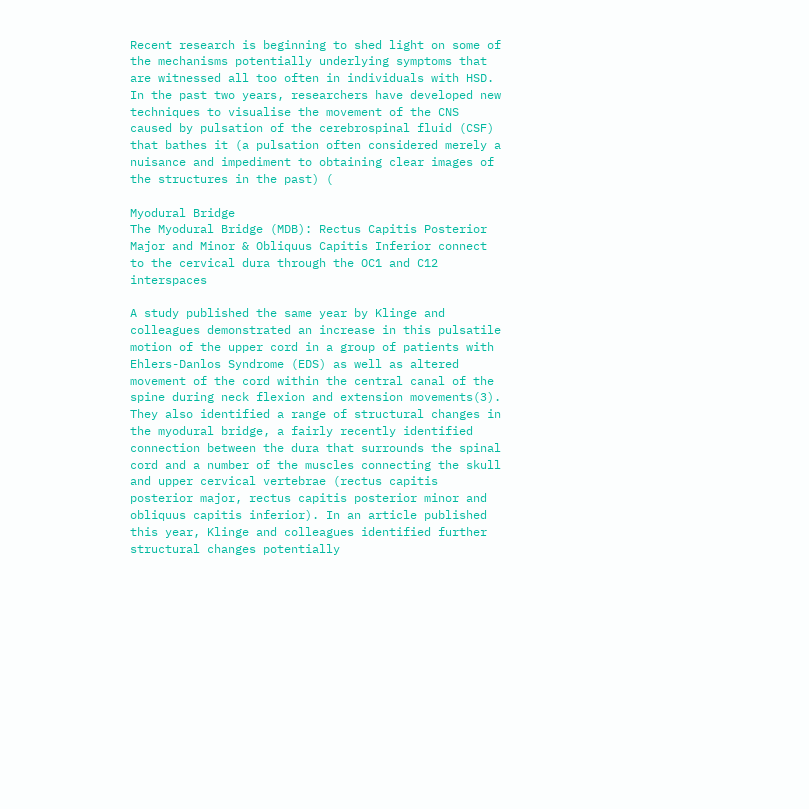Recent research is beginning to shed light on some of the mechanisms potentially underlying symptoms that are witnessed all too often in individuals with HSD. In the past two years, researchers have developed new techniques to visualise the movement of the CNS caused by pulsation of the cerebrospinal fluid (CSF) that bathes it (a pulsation often considered merely a nuisance and impediment to obtaining clear images of the structures in the past) (

Myodural Bridge
The Myodural Bridge (MDB): Rectus Capitis Posterior Major and Minor & Obliquus Capitis Inferior connect to the cervical dura through the OC1 and C12 interspaces

A study published the same year by Klinge and colleagues demonstrated an increase in this pulsatile motion of the upper cord in a group of patients with Ehlers-Danlos Syndrome (EDS) as well as altered movement of the cord within the central canal of the spine during neck flexion and extension movements(3). They also identified a range of structural changes in the myodural bridge, a fairly recently identified connection between the dura that surrounds the spinal cord and a number of the muscles connecting the skull and upper cervical vertebrae (rectus capitis posterior major, rectus capitis posterior minor and obliquus capitis inferior). In an article published this year, Klinge and colleagues identified further structural changes potentially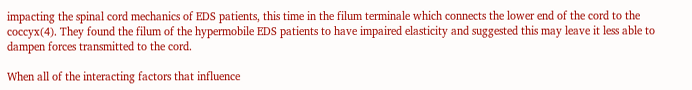impacting the spinal cord mechanics of EDS patients, this time in the filum terminale which connects the lower end of the cord to the coccyx(4). They found the filum of the hypermobile EDS patients to have impaired elasticity and suggested this may leave it less able to dampen forces transmitted to the cord.

When all of the interacting factors that influence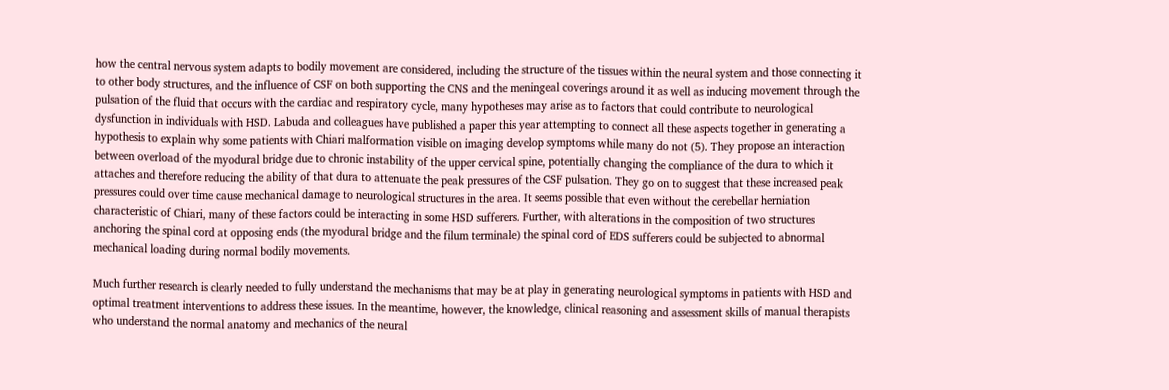how the central nervous system adapts to bodily movement are considered, including the structure of the tissues within the neural system and those connecting it to other body structures, and the influence of CSF on both supporting the CNS and the meningeal coverings around it as well as inducing movement through the pulsation of the fluid that occurs with the cardiac and respiratory cycle, many hypotheses may arise as to factors that could contribute to neurological dysfunction in individuals with HSD. Labuda and colleagues have published a paper this year attempting to connect all these aspects together in generating a hypothesis to explain why some patients with Chiari malformation visible on imaging develop symptoms while many do not (5). They propose an interaction between overload of the myodural bridge due to chronic instability of the upper cervical spine, potentially changing the compliance of the dura to which it attaches and therefore reducing the ability of that dura to attenuate the peak pressures of the CSF pulsation. They go on to suggest that these increased peak pressures could over time cause mechanical damage to neurological structures in the area. It seems possible that even without the cerebellar herniation characteristic of Chiari, many of these factors could be interacting in some HSD sufferers. Further, with alterations in the composition of two structures anchoring the spinal cord at opposing ends (the myodural bridge and the filum terminale) the spinal cord of EDS sufferers could be subjected to abnormal mechanical loading during normal bodily movements.

Much further research is clearly needed to fully understand the mechanisms that may be at play in generating neurological symptoms in patients with HSD and optimal treatment interventions to address these issues. In the meantime, however, the knowledge, clinical reasoning and assessment skills of manual therapists who understand the normal anatomy and mechanics of the neural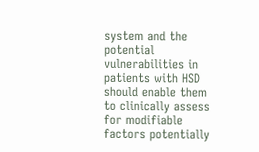system and the potential vulnerabilities in patients with HSD should enable them to clinically assess for modifiable factors potentially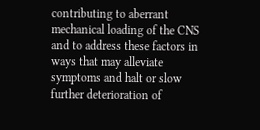contributing to aberrant mechanical loading of the CNS and to address these factors in ways that may alleviate symptoms and halt or slow further deterioration of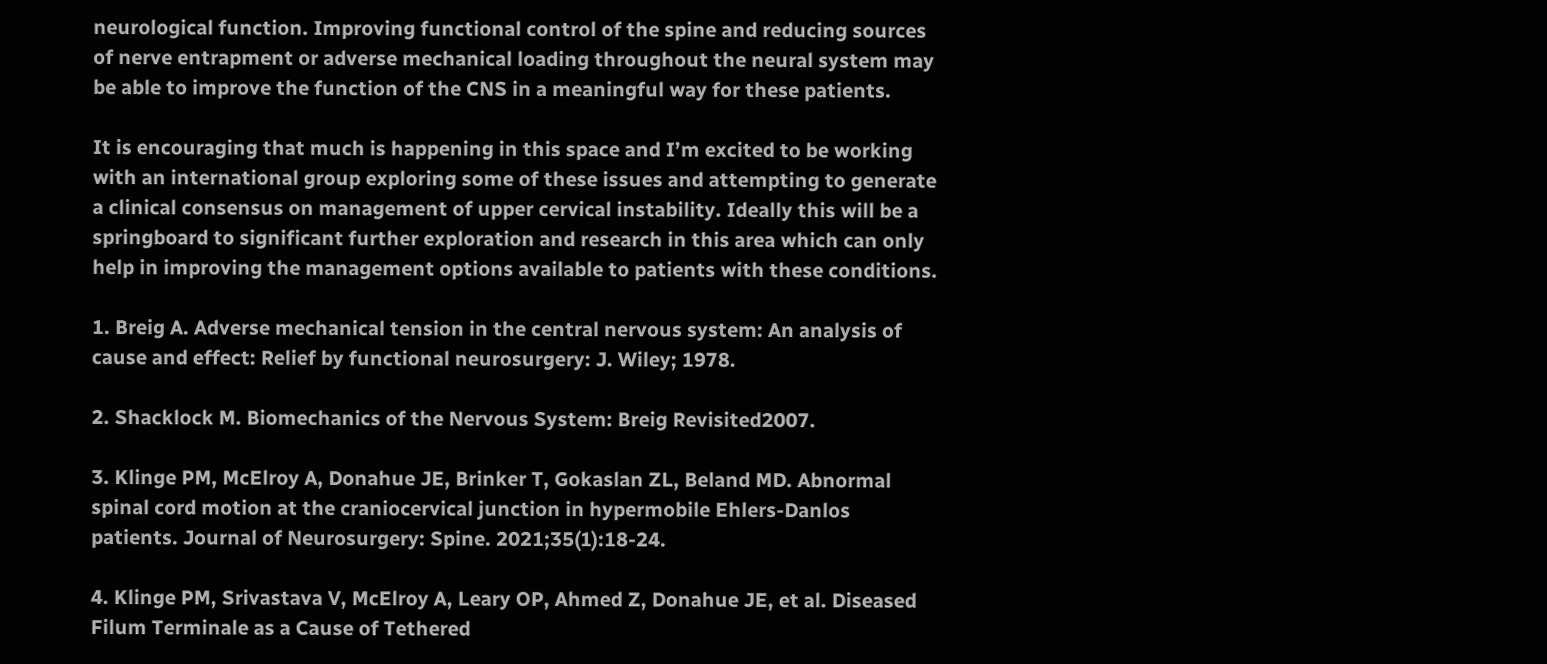neurological function. Improving functional control of the spine and reducing sources of nerve entrapment or adverse mechanical loading throughout the neural system may be able to improve the function of the CNS in a meaningful way for these patients.

It is encouraging that much is happening in this space and I’m excited to be working with an international group exploring some of these issues and attempting to generate a clinical consensus on management of upper cervical instability. Ideally this will be a springboard to significant further exploration and research in this area which can only help in improving the management options available to patients with these conditions.

1. Breig A. Adverse mechanical tension in the central nervous system: An analysis of cause and effect: Relief by functional neurosurgery: J. Wiley; 1978.

2. Shacklock M. Biomechanics of the Nervous System: Breig Revisited2007.

3. Klinge PM, McElroy A, Donahue JE, Brinker T, Gokaslan ZL, Beland MD. Abnormal spinal cord motion at the craniocervical junction in hypermobile Ehlers-Danlos patients. Journal of Neurosurgery: Spine. 2021;35(1):18-24.

4. Klinge PM, Srivastava V, McElroy A, Leary OP, Ahmed Z, Donahue JE, et al. Diseased Filum Terminale as a Cause of Tethered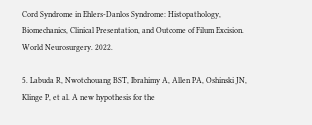Cord Syndrome in Ehlers-Danlos Syndrome: Histopathology, Biomechanics, Clinical Presentation, and Outcome of Filum Excision. World Neurosurgery. 2022.

5. Labuda R, Nwotchouang BST, Ibrahimy A, Allen PA, Oshinski JN, Klinge P, et al. A new hypothesis for the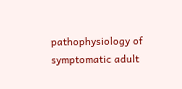pathophysiology of symptomatic adult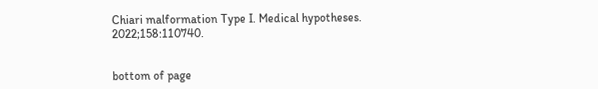Chiari malformation Type I. Medical hypotheses. 2022;158:110740.


bottom of page